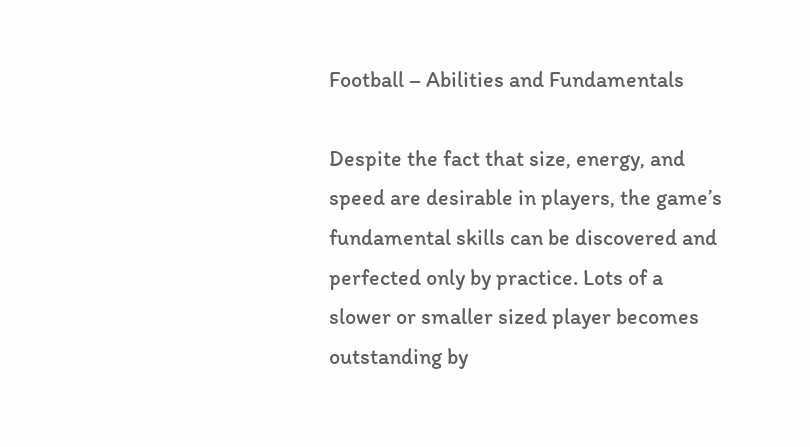Football – Abilities and Fundamentals

Despite the fact that size, energy, and speed are desirable in players, the game’s fundamental skills can be discovered and perfected only by practice. Lots of a slower or smaller sized player becomes outstanding by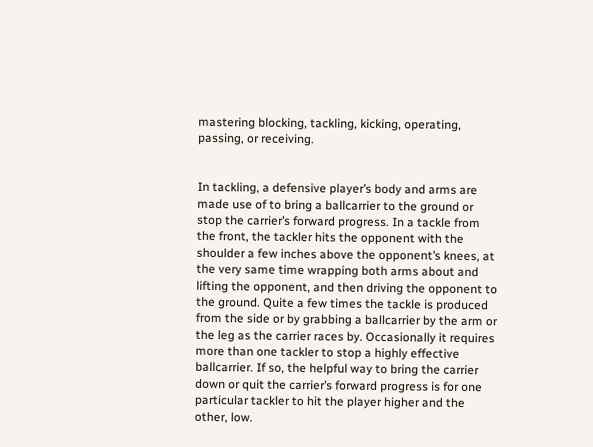mastering blocking, tackling, kicking, operating, passing, or receiving.


In tackling, a defensive player’s body and arms are made use of to bring a ballcarrier to the ground or stop the carrier’s forward progress. In a tackle from the front, the tackler hits the opponent with the shoulder a few inches above the opponent’s knees, at the very same time wrapping both arms about and lifting the opponent, and then driving the opponent to the ground. Quite a few times the tackle is produced from the side or by grabbing a ballcarrier by the arm or the leg as the carrier races by. Occasionally it requires more than one tackler to stop a highly effective ballcarrier. If so, the helpful way to bring the carrier down or quit the carrier’s forward progress is for one particular tackler to hit the player higher and the other, low.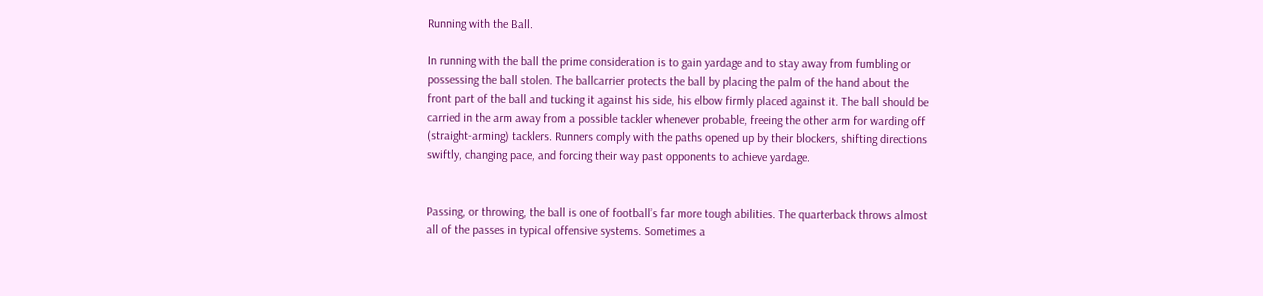Running with the Ball.

In running with the ball the prime consideration is to gain yardage and to stay away from fumbling or possessing the ball stolen. The ballcarrier protects the ball by placing the palm of the hand about the front part of the ball and tucking it against his side, his elbow firmly placed against it. The ball should be carried in the arm away from a possible tackler whenever probable, freeing the other arm for warding off (straight-arming) tacklers. Runners comply with the paths opened up by their blockers, shifting directions swiftly, changing pace, and forcing their way past opponents to achieve yardage.


Passing, or throwing, the ball is one of football’s far more tough abilities. The quarterback throws almost all of the passes in typical offensive systems. Sometimes a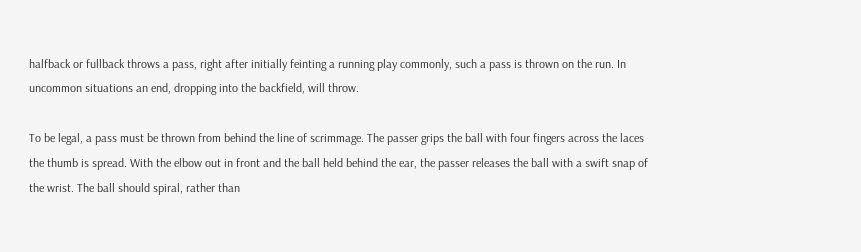halfback or fullback throws a pass, right after initially feinting a running play commonly, such a pass is thrown on the run. In uncommon situations an end, dropping into the backfield, will throw.

To be legal, a pass must be thrown from behind the line of scrimmage. The passer grips the ball with four fingers across the laces the thumb is spread. With the elbow out in front and the ball held behind the ear, the passer releases the ball with a swift snap of the wrist. The ball should spiral, rather than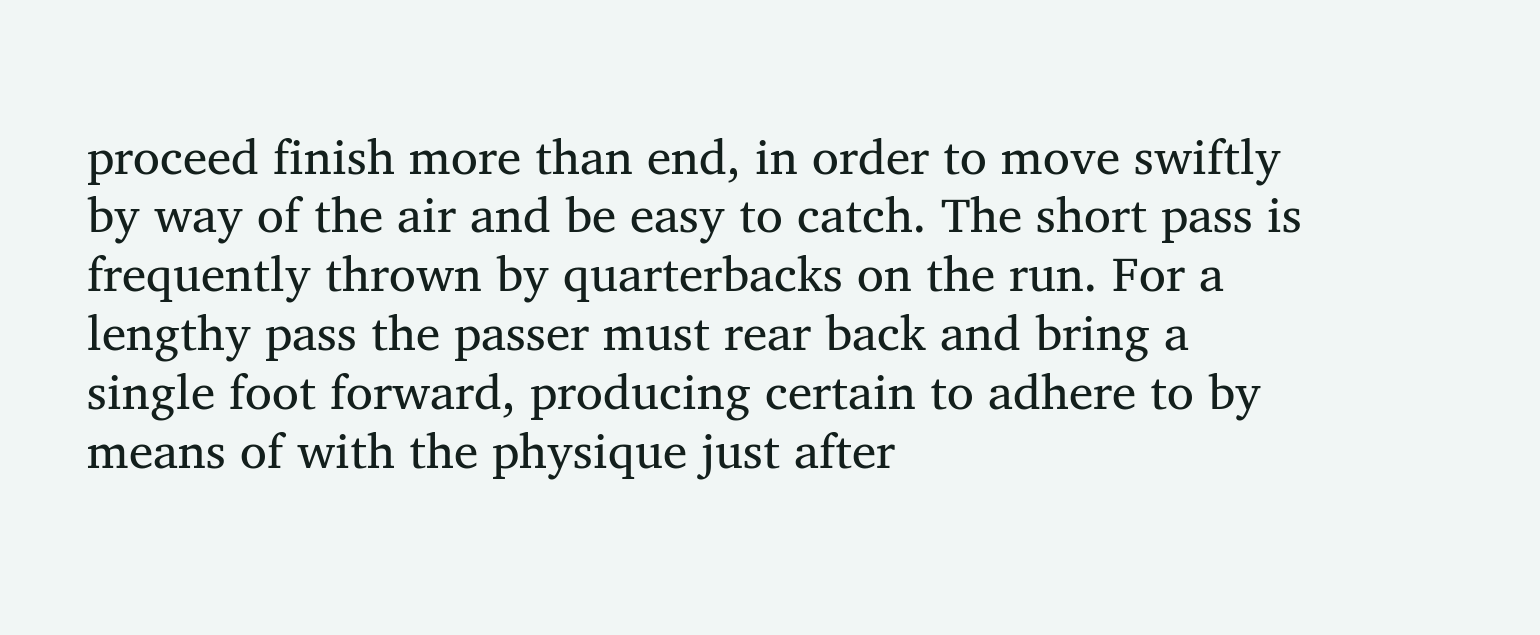proceed finish more than end, in order to move swiftly by way of the air and be easy to catch. The short pass is frequently thrown by quarterbacks on the run. For a lengthy pass the passer must rear back and bring a single foot forward, producing certain to adhere to by means of with the physique just after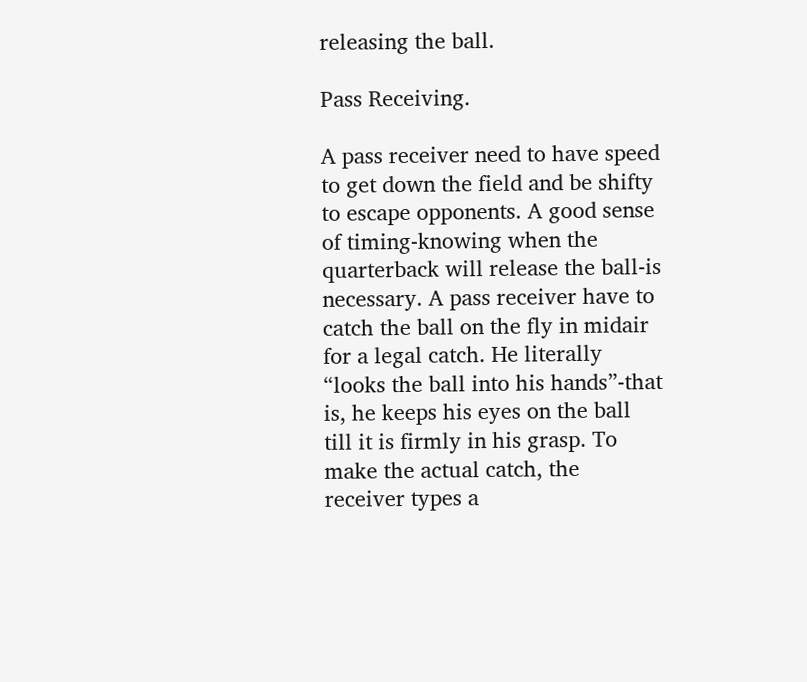releasing the ball.

Pass Receiving.

A pass receiver need to have speed to get down the field and be shifty to escape opponents. A good sense of timing-knowing when the quarterback will release the ball-is necessary. A pass receiver have to catch the ball on the fly in midair for a legal catch. He literally “looks the ball into his hands”-that is, he keeps his eyes on the ball till it is firmly in his grasp. To make the actual catch, the receiver types a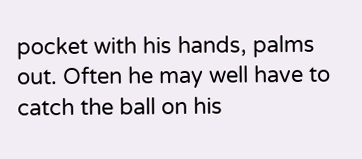pocket with his hands, palms out. Often he may well have to catch the ball on his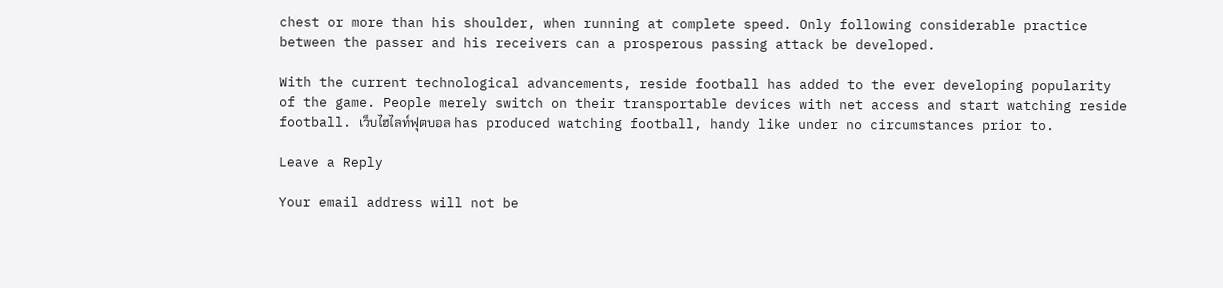chest or more than his shoulder, when running at complete speed. Only following considerable practice between the passer and his receivers can a prosperous passing attack be developed.

With the current technological advancements, reside football has added to the ever developing popularity of the game. People merely switch on their transportable devices with net access and start watching reside football. เว็บไฮไลท์ฟุตบอล has produced watching football, handy like under no circumstances prior to.

Leave a Reply

Your email address will not be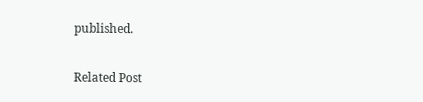published.

Related Post